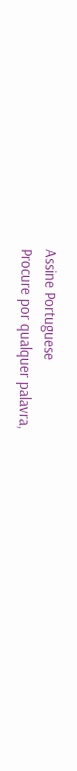Assine Portuguese
Procure por qualquer palavra,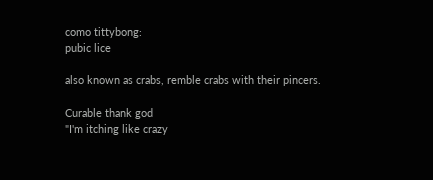como tittybong:
pubic lice

also known as crabs, remble crabs with their pincers.

Curable thank god
"I'm itching like crazy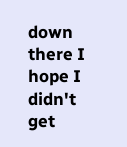down there I hope I didn't get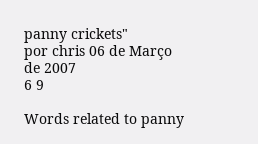panny crickets"
por chris 06 de Março de 2007
6 9

Words related to panny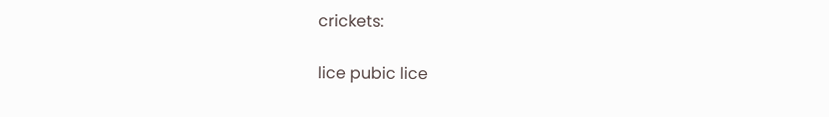crickets:

lice pubic lice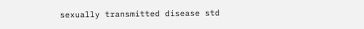sexually transmitted disease std